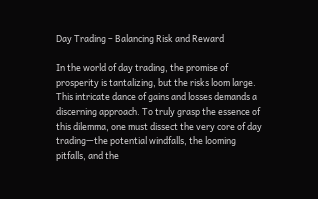Day Trading – Balancing Risk and Reward

In the world of day trading, the promise of prosperity is tantalizing, but the risks loom large. This intricate dance of gains and losses demands a discerning approach. To truly grasp the essence of this dilemma, one must dissect the very core of day trading—the potential windfalls, the looming pitfalls, and the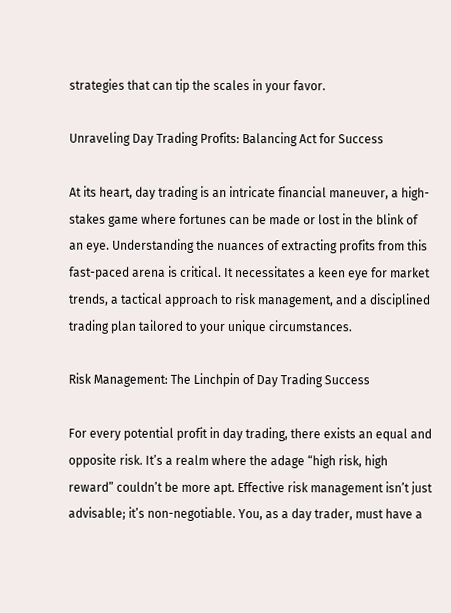strategies that can tip the scales in your favor.

Unraveling Day Trading Profits: Balancing Act for Success

At its heart, day trading is an intricate financial maneuver, a high-stakes game where fortunes can be made or lost in the blink of an eye. Understanding the nuances of extracting profits from this fast-paced arena is critical. It necessitates a keen eye for market trends, a tactical approach to risk management, and a disciplined trading plan tailored to your unique circumstances.

Risk Management: The Linchpin of Day Trading Success

For every potential profit in day trading, there exists an equal and opposite risk. It’s a realm where the adage “high risk, high reward” couldn’t be more apt. Effective risk management isn’t just advisable; it’s non-negotiable. You, as a day trader, must have a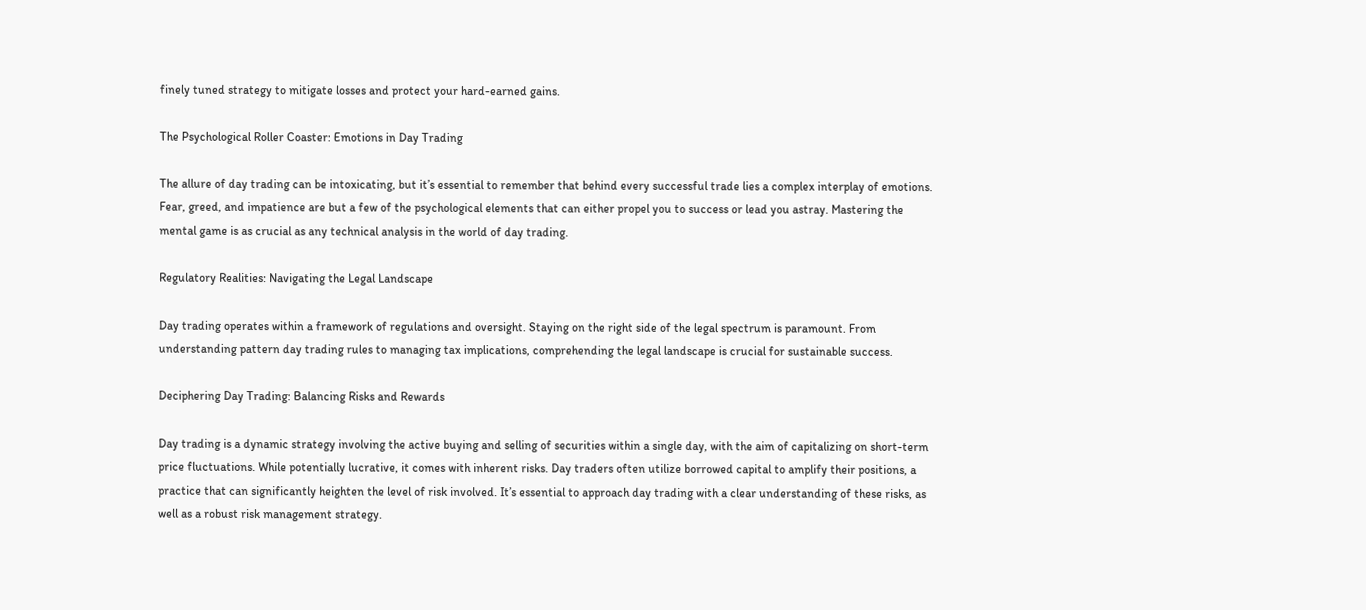finely tuned strategy to mitigate losses and protect your hard-earned gains.

The Psychological Roller Coaster: Emotions in Day Trading

The allure of day trading can be intoxicating, but it’s essential to remember that behind every successful trade lies a complex interplay of emotions. Fear, greed, and impatience are but a few of the psychological elements that can either propel you to success or lead you astray. Mastering the mental game is as crucial as any technical analysis in the world of day trading.

Regulatory Realities: Navigating the Legal Landscape

Day trading operates within a framework of regulations and oversight. Staying on the right side of the legal spectrum is paramount. From understanding pattern day trading rules to managing tax implications, comprehending the legal landscape is crucial for sustainable success.

Deciphering Day Trading: Balancing Risks and Rewards

Day trading is a dynamic strategy involving the active buying and selling of securities within a single day, with the aim of capitalizing on short-term price fluctuations. While potentially lucrative, it comes with inherent risks. Day traders often utilize borrowed capital to amplify their positions, a practice that can significantly heighten the level of risk involved. It’s essential to approach day trading with a clear understanding of these risks, as well as a robust risk management strategy.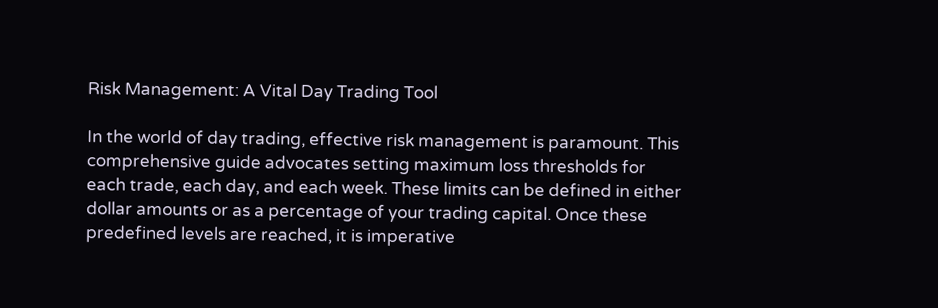Risk Management: A Vital Day Trading Tool

In the world of day trading, effective risk management is paramount. This comprehensive guide advocates setting maximum loss thresholds for each trade, each day, and each week. These limits can be defined in either dollar amounts or as a percentage of your trading capital. Once these predefined levels are reached, it is imperative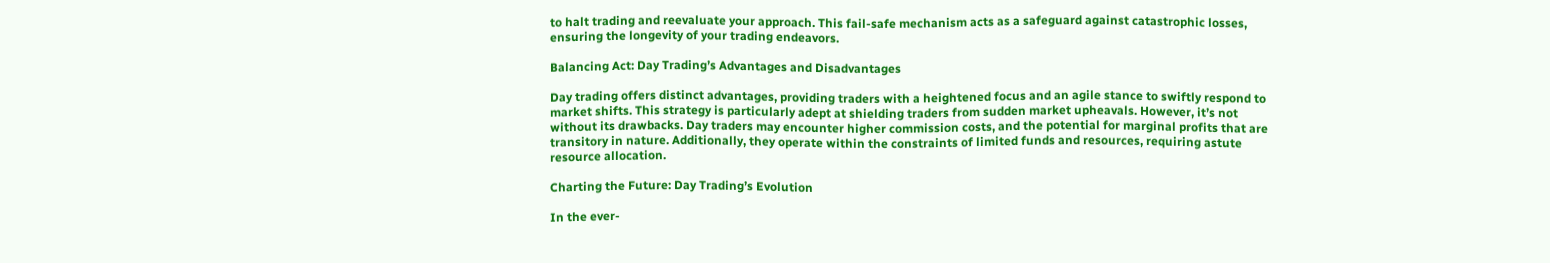to halt trading and reevaluate your approach. This fail-safe mechanism acts as a safeguard against catastrophic losses, ensuring the longevity of your trading endeavors.

Balancing Act: Day Trading’s Advantages and Disadvantages

Day trading offers distinct advantages, providing traders with a heightened focus and an agile stance to swiftly respond to market shifts. This strategy is particularly adept at shielding traders from sudden market upheavals. However, it’s not without its drawbacks. Day traders may encounter higher commission costs, and the potential for marginal profits that are transitory in nature. Additionally, they operate within the constraints of limited funds and resources, requiring astute resource allocation.

Charting the Future: Day Trading’s Evolution

In the ever-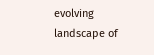evolving landscape of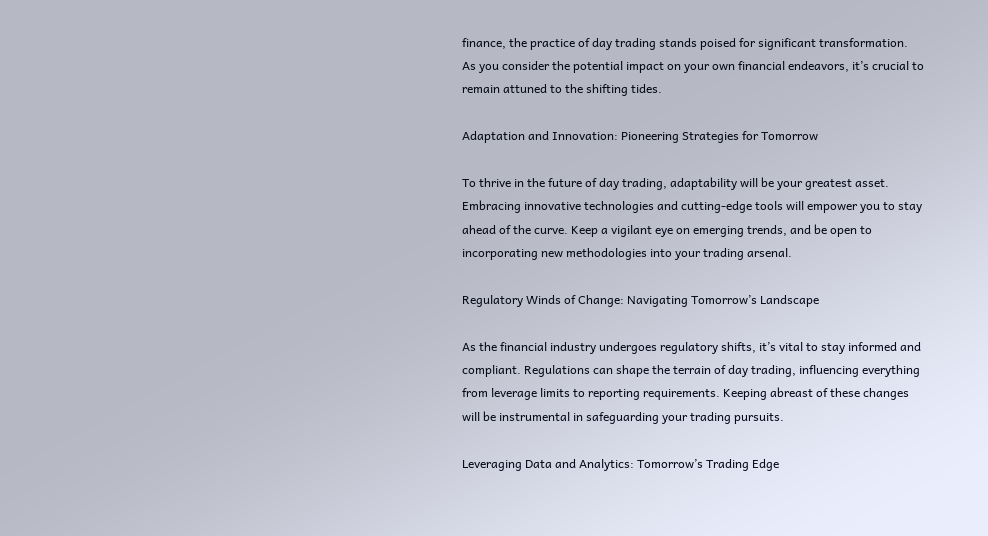finance, the practice of day trading stands poised for significant transformation. As you consider the potential impact on your own financial endeavors, it’s crucial to remain attuned to the shifting tides.

Adaptation and Innovation: Pioneering Strategies for Tomorrow

To thrive in the future of day trading, adaptability will be your greatest asset. Embracing innovative technologies and cutting-edge tools will empower you to stay ahead of the curve. Keep a vigilant eye on emerging trends, and be open to incorporating new methodologies into your trading arsenal.

Regulatory Winds of Change: Navigating Tomorrow’s Landscape

As the financial industry undergoes regulatory shifts, it’s vital to stay informed and compliant. Regulations can shape the terrain of day trading, influencing everything from leverage limits to reporting requirements. Keeping abreast of these changes will be instrumental in safeguarding your trading pursuits.

Leveraging Data and Analytics: Tomorrow’s Trading Edge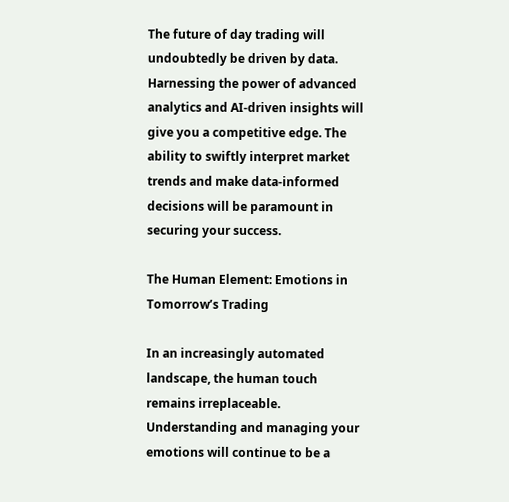The future of day trading will undoubtedly be driven by data. Harnessing the power of advanced analytics and AI-driven insights will give you a competitive edge. The ability to swiftly interpret market trends and make data-informed decisions will be paramount in securing your success.

The Human Element: Emotions in Tomorrow’s Trading

In an increasingly automated landscape, the human touch remains irreplaceable. Understanding and managing your emotions will continue to be a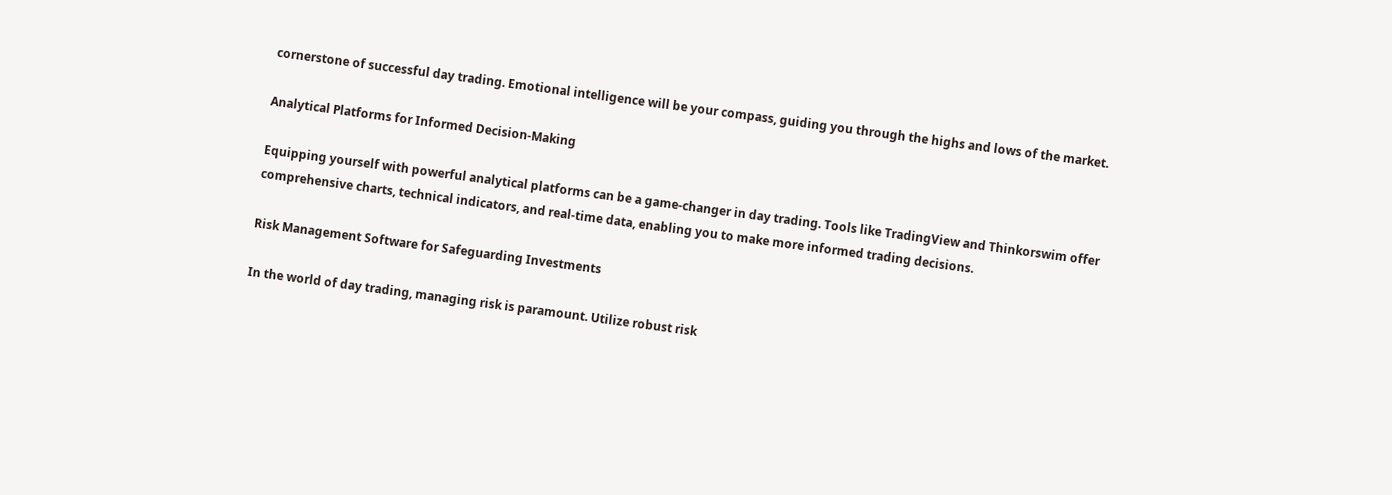cornerstone of successful day trading. Emotional intelligence will be your compass, guiding you through the highs and lows of the market.

Analytical Platforms for Informed Decision-Making

Equipping yourself with powerful analytical platforms can be a game-changer in day trading. Tools like TradingView and Thinkorswim offer comprehensive charts, technical indicators, and real-time data, enabling you to make more informed trading decisions.

Risk Management Software for Safeguarding Investments

In the world of day trading, managing risk is paramount. Utilize robust risk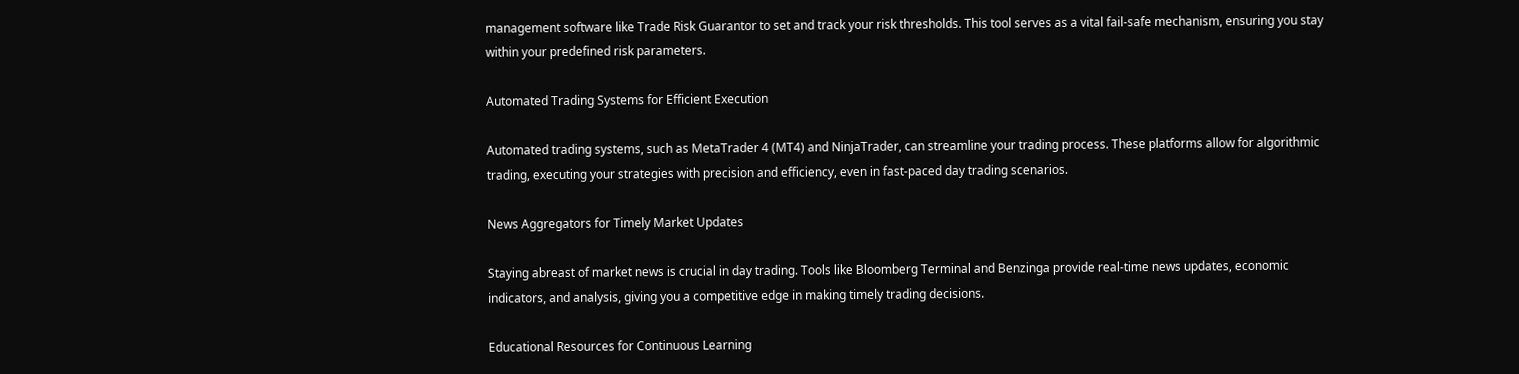management software like Trade Risk Guarantor to set and track your risk thresholds. This tool serves as a vital fail-safe mechanism, ensuring you stay within your predefined risk parameters.

Automated Trading Systems for Efficient Execution

Automated trading systems, such as MetaTrader 4 (MT4) and NinjaTrader, can streamline your trading process. These platforms allow for algorithmic trading, executing your strategies with precision and efficiency, even in fast-paced day trading scenarios.

News Aggregators for Timely Market Updates

Staying abreast of market news is crucial in day trading. Tools like Bloomberg Terminal and Benzinga provide real-time news updates, economic indicators, and analysis, giving you a competitive edge in making timely trading decisions.

Educational Resources for Continuous Learning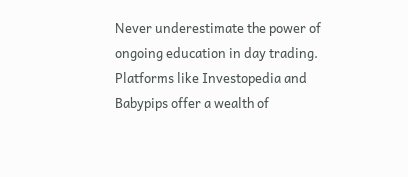Never underestimate the power of ongoing education in day trading. Platforms like Investopedia and Babypips offer a wealth of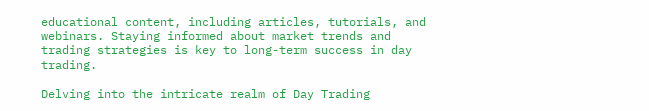educational content, including articles, tutorials, and webinars. Staying informed about market trends and trading strategies is key to long-term success in day trading.

Delving into the intricate realm of Day Trading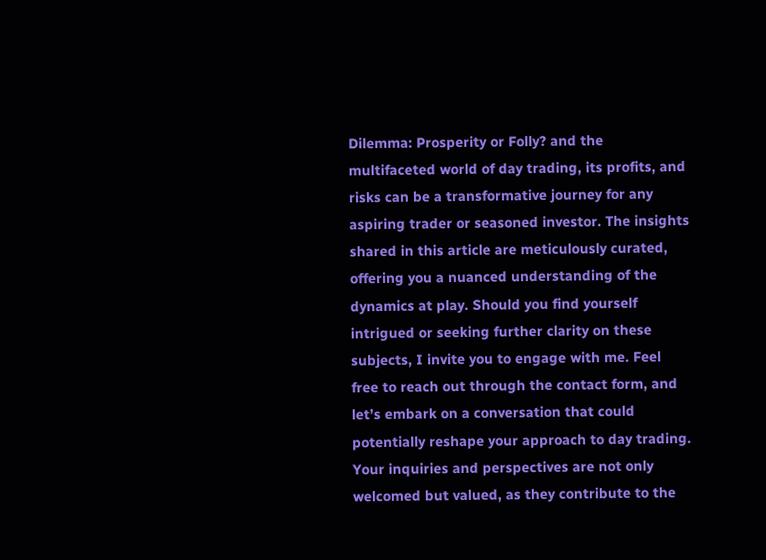Dilemma: Prosperity or Folly? and the multifaceted world of day trading, its profits, and risks can be a transformative journey for any aspiring trader or seasoned investor. The insights shared in this article are meticulously curated, offering you a nuanced understanding of the dynamics at play. Should you find yourself intrigued or seeking further clarity on these subjects, I invite you to engage with me. Feel free to reach out through the contact form, and let’s embark on a conversation that could potentially reshape your approach to day trading. Your inquiries and perspectives are not only welcomed but valued, as they contribute to the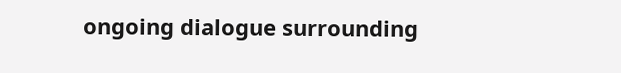ongoing dialogue surrounding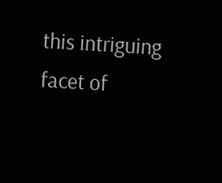this intriguing facet of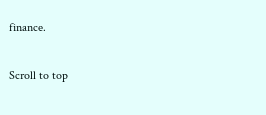finance.

Scroll to top